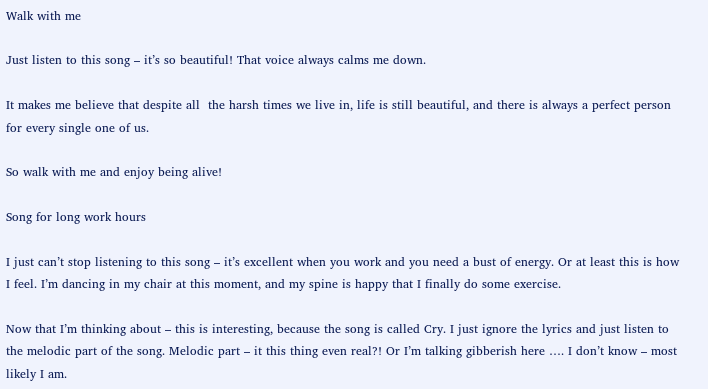Walk with me

Just listen to this song – it’s so beautiful! That voice always calms me down.

It makes me believe that despite all  the harsh times we live in, life is still beautiful, and there is always a perfect person for every single one of us.

So walk with me and enjoy being alive!

Song for long work hours

I just can’t stop listening to this song – it’s excellent when you work and you need a bust of energy. Or at least this is how I feel. I’m dancing in my chair at this moment, and my spine is happy that I finally do some exercise.

Now that I’m thinking about – this is interesting, because the song is called Cry. I just ignore the lyrics and just listen to the melodic part of the song. Melodic part – it this thing even real?! Or I’m talking gibberish here …. I don’t know – most likely I am.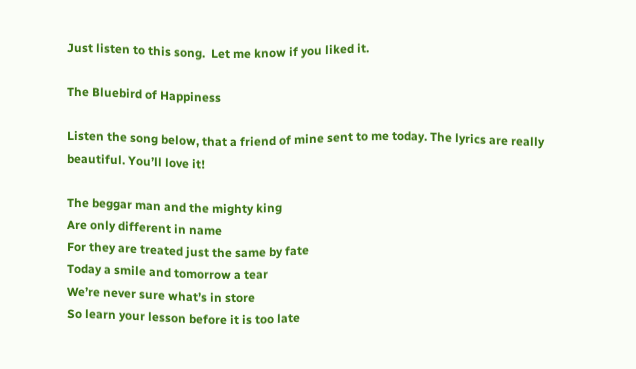Just listen to this song.  Let me know if you liked it.

The Bluebird of Happiness

Listen the song below, that a friend of mine sent to me today. The lyrics are really beautiful. You’ll love it!

The beggar man and the mighty king
Are only different in name
For they are treated just the same by fate
Today a smile and tomorrow a tear
We’re never sure what’s in store
So learn your lesson before it is too late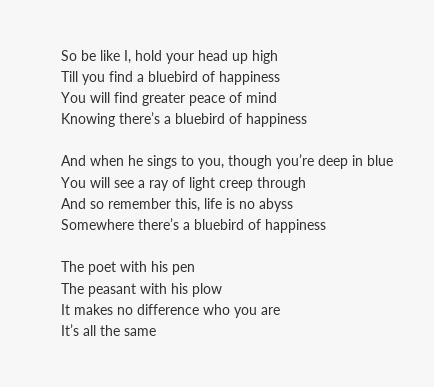So be like I, hold your head up high
Till you find a bluebird of happiness
You will find greater peace of mind
Knowing there’s a bluebird of happiness

And when he sings to you, though you’re deep in blue
You will see a ray of light creep through
And so remember this, life is no abyss
Somewhere there’s a bluebird of happiness

The poet with his pen
The peasant with his plow
It makes no difference who you are
It’s all the same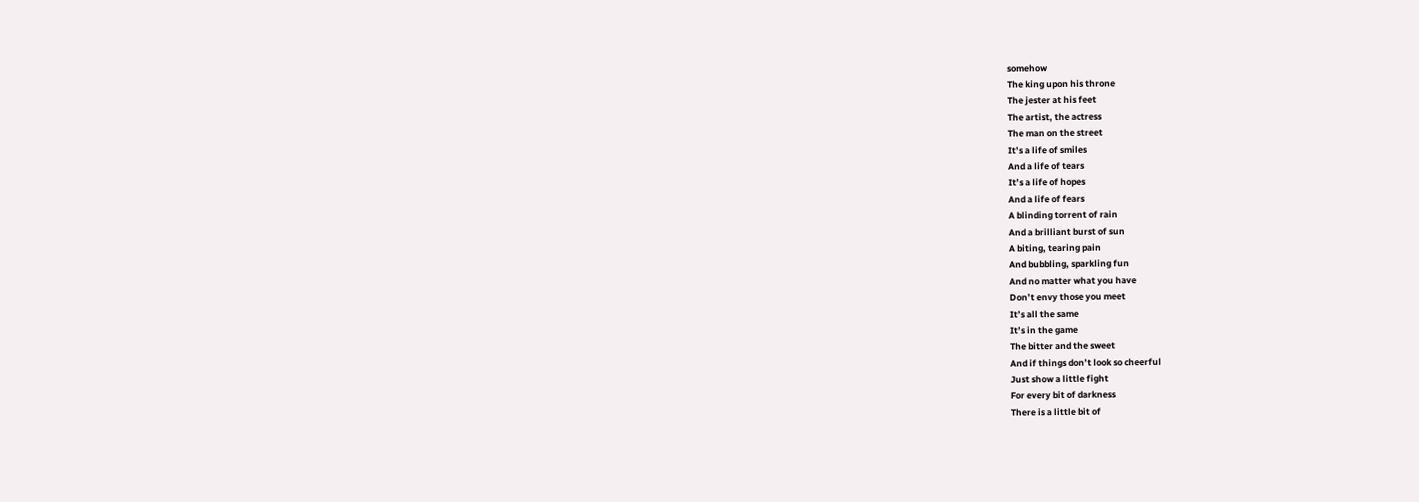somehow
The king upon his throne
The jester at his feet
The artist, the actress
The man on the street
It’s a life of smiles
And a life of tears
It’s a life of hopes
And a life of fears
A blinding torrent of rain
And a brilliant burst of sun
A biting, tearing pain
And bubbling, sparkling fun
And no matter what you have
Don’t envy those you meet
It’s all the same
It’s in the game
The bitter and the sweet
And if things don’t look so cheerful
Just show a little fight
For every bit of darkness
There is a little bit of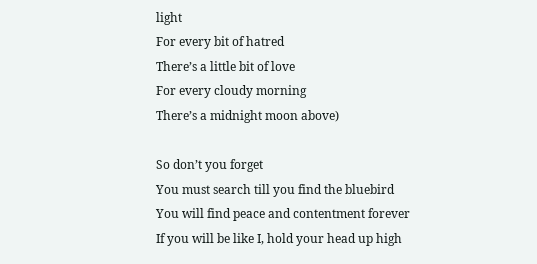light
For every bit of hatred
There’s a little bit of love
For every cloudy morning
There’s a midnight moon above)

So don’t you forget
You must search till you find the bluebird
You will find peace and contentment forever
If you will be like I, hold your head up high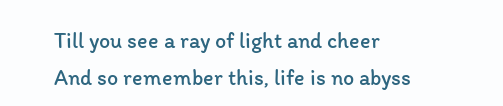Till you see a ray of light and cheer
And so remember this, life is no abyss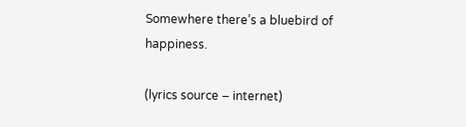Somewhere there’s a bluebird of happiness.

(lyrics source – internet)